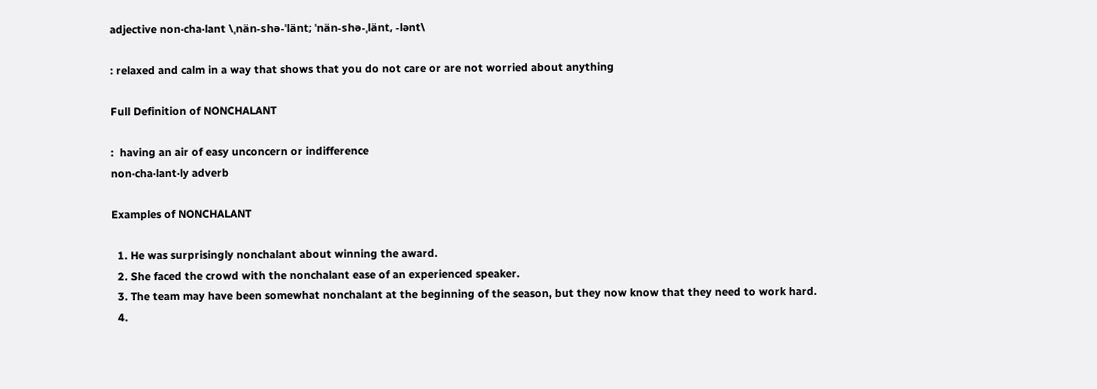adjective non·cha·lant \ˌnän-shə-ˈlänt; ˈnän-shə-ˌlänt, -lənt\

: relaxed and calm in a way that shows that you do not care or are not worried about anything

Full Definition of NONCHALANT

:  having an air of easy unconcern or indifference
non·cha·lant·ly adverb

Examples of NONCHALANT

  1. He was surprisingly nonchalant about winning the award.
  2. She faced the crowd with the nonchalant ease of an experienced speaker.
  3. The team may have been somewhat nonchalant at the beginning of the season, but they now know that they need to work hard.
  4.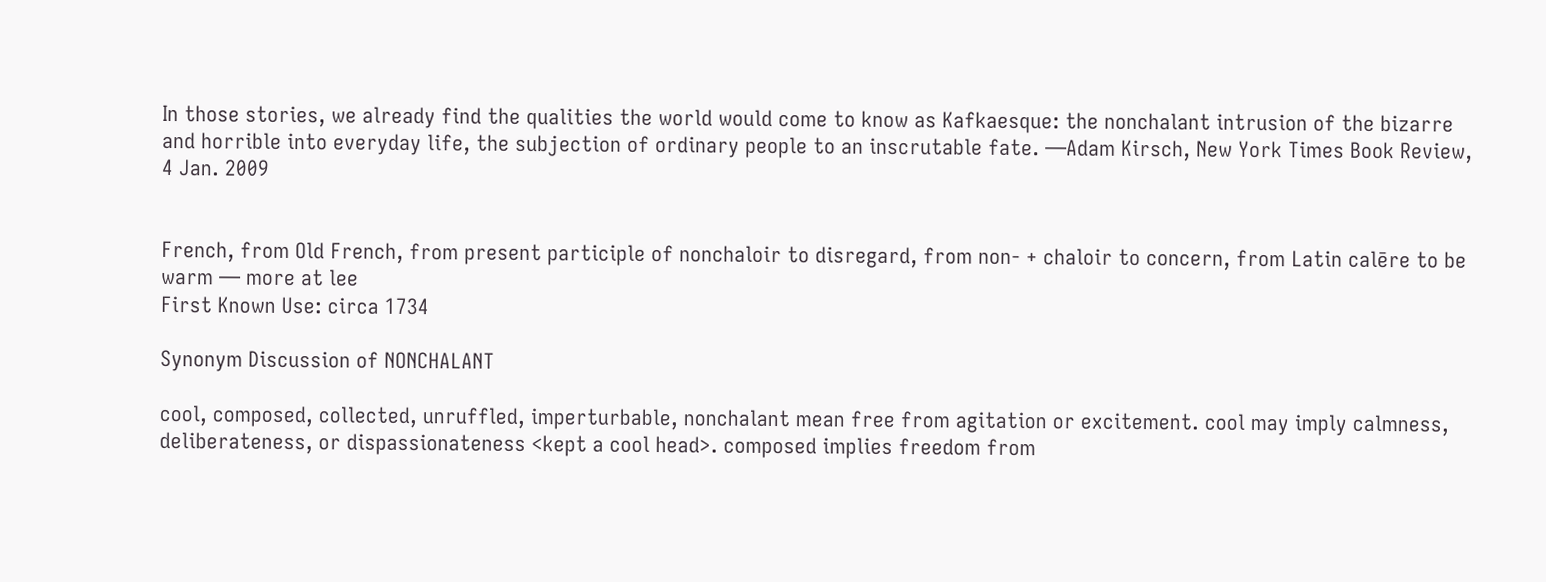In those stories, we already find the qualities the world would come to know as Kafkaesque: the nonchalant intrusion of the bizarre and horrible into everyday life, the subjection of ordinary people to an inscrutable fate. —Adam Kirsch, New York Times Book Review, 4 Jan. 2009


French, from Old French, from present participle of nonchaloir to disregard, from non- + chaloir to concern, from Latin calēre to be warm — more at lee
First Known Use: circa 1734

Synonym Discussion of NONCHALANT

cool, composed, collected, unruffled, imperturbable, nonchalant mean free from agitation or excitement. cool may imply calmness, deliberateness, or dispassionateness <kept a cool head>. composed implies freedom from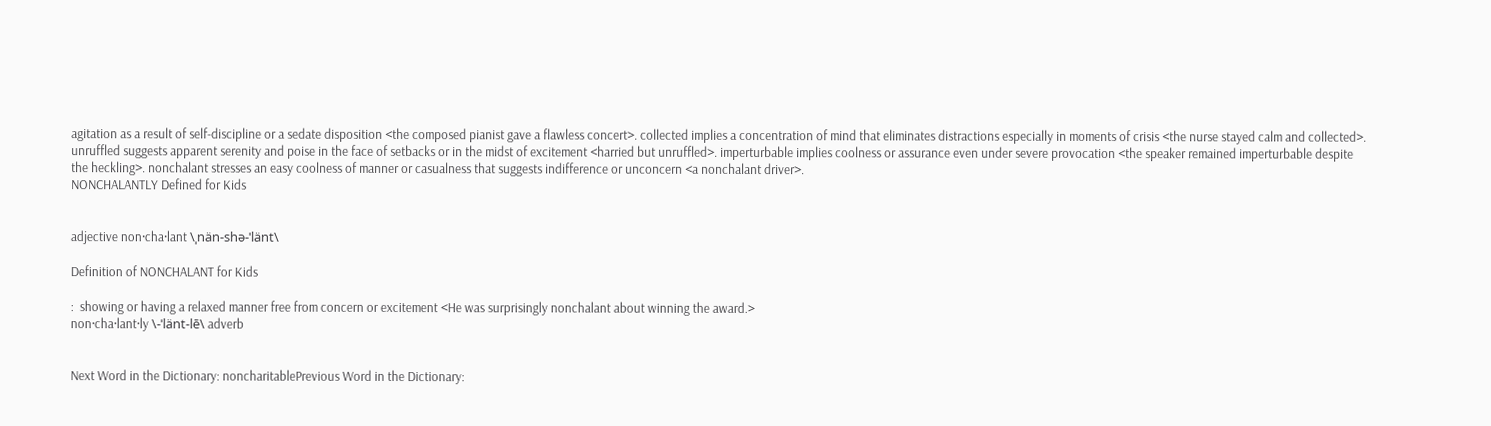agitation as a result of self-discipline or a sedate disposition <the composed pianist gave a flawless concert>. collected implies a concentration of mind that eliminates distractions especially in moments of crisis <the nurse stayed calm and collected>. unruffled suggests apparent serenity and poise in the face of setbacks or in the midst of excitement <harried but unruffled>. imperturbable implies coolness or assurance even under severe provocation <the speaker remained imperturbable despite the heckling>. nonchalant stresses an easy coolness of manner or casualness that suggests indifference or unconcern <a nonchalant driver>.
NONCHALANTLY Defined for Kids


adjective non·cha·lant \ˌnän-shə-ˈlänt\

Definition of NONCHALANT for Kids

:  showing or having a relaxed manner free from concern or excitement <He was surprisingly nonchalant about winning the award.>
non·cha·lant·ly \-ˈlänt-lē\ adverb


Next Word in the Dictionary: noncharitablePrevious Word in the Dictionary: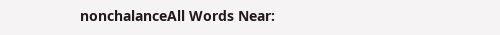nonchalanceAll Words Near: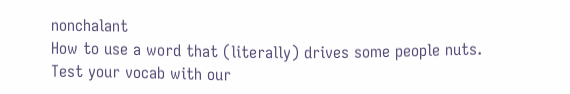nonchalant
How to use a word that (literally) drives some people nuts.
Test your vocab with our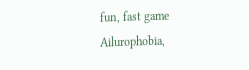fun, fast game
Ailurophobia,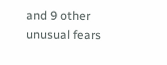and 9 other unusual fears